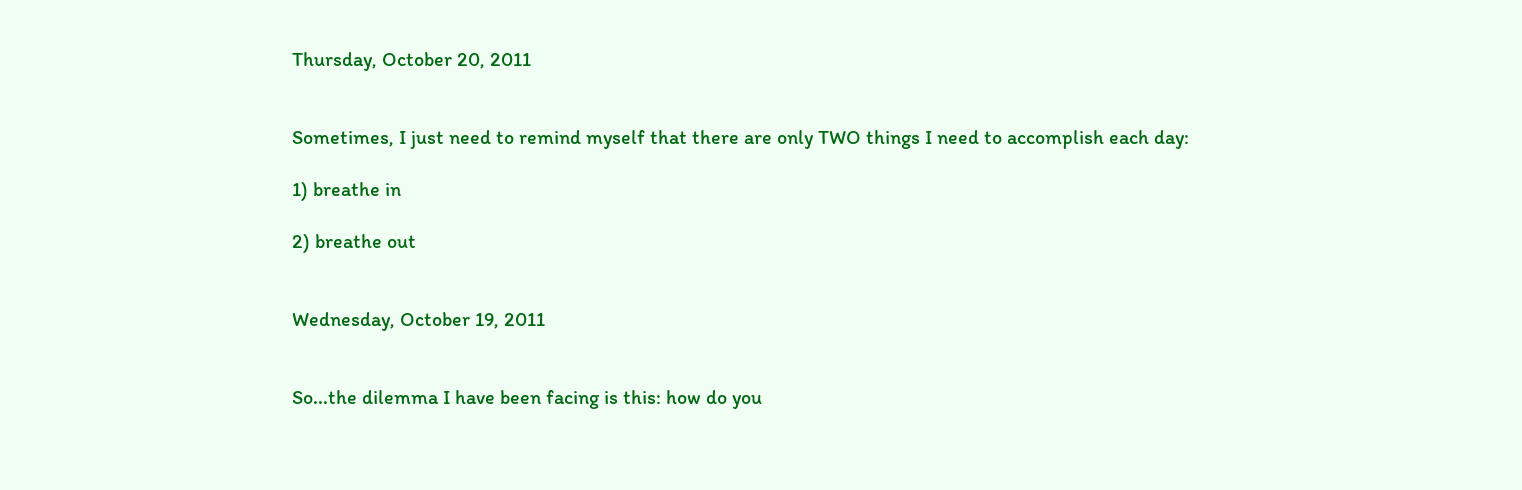Thursday, October 20, 2011


Sometimes, I just need to remind myself that there are only TWO things I need to accomplish each day:

1) breathe in

2) breathe out


Wednesday, October 19, 2011


So...the dilemma I have been facing is this: how do you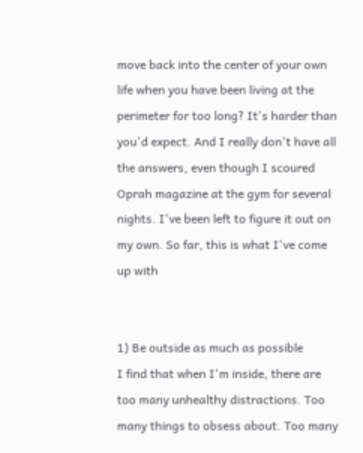move back into the center of your own life when you have been living at the perimeter for too long? It's harder than you'd expect. And I really don't have all the answers, even though I scoured Oprah magazine at the gym for several nights. I've been left to figure it out on my own. So far, this is what I've come up with


1) Be outside as much as possible
I find that when I'm inside, there are too many unhealthy distractions. Too many things to obsess about. Too many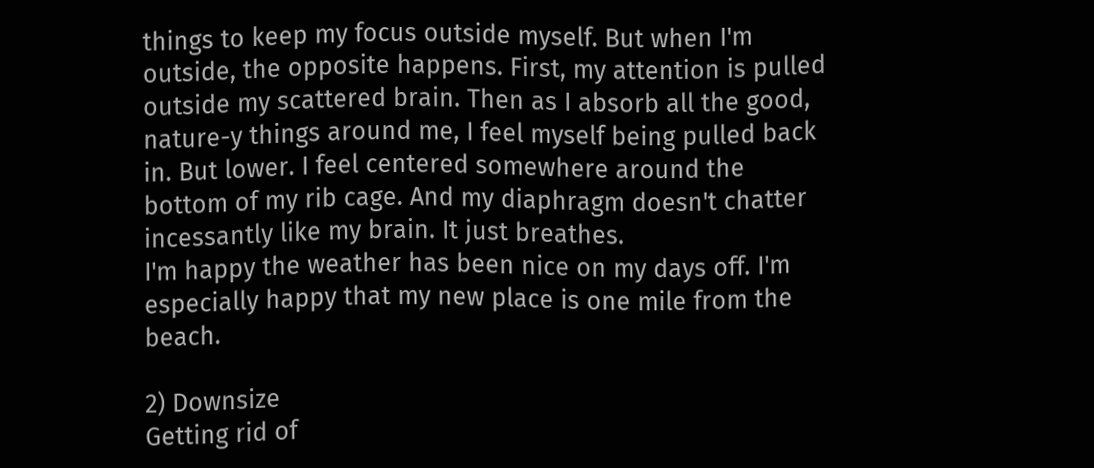things to keep my focus outside myself. But when I'm outside, the opposite happens. First, my attention is pulled outside my scattered brain. Then as I absorb all the good, nature-y things around me, I feel myself being pulled back in. But lower. I feel centered somewhere around the bottom of my rib cage. And my diaphragm doesn't chatter incessantly like my brain. It just breathes.
I'm happy the weather has been nice on my days off. I'm especially happy that my new place is one mile from the beach.

2) Downsize
Getting rid of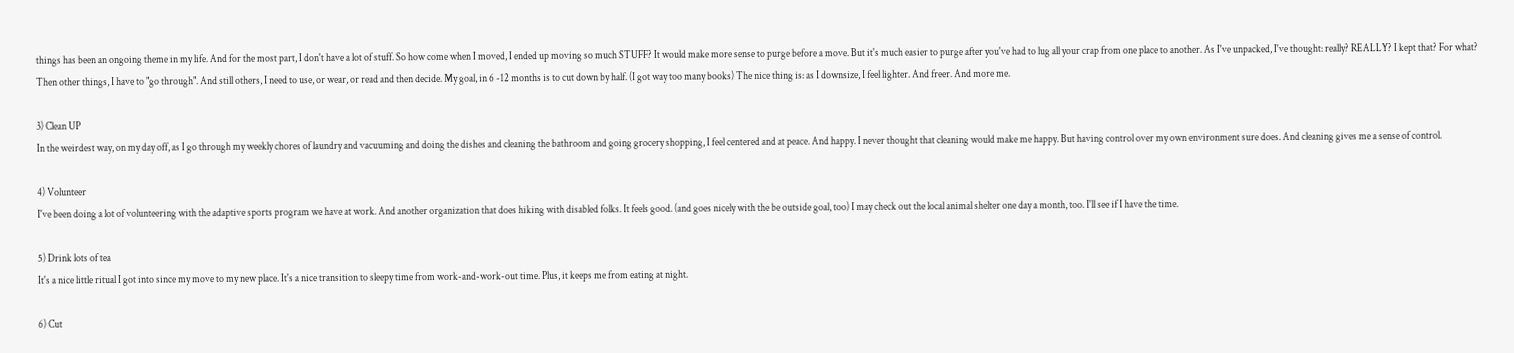things has been an ongoing theme in my life. And for the most part, I don't have a lot of stuff. So how come when I moved, I ended up moving so much STUFF? It would make more sense to purge before a move. But it's much easier to purge after you've had to lug all your crap from one place to another. As I've unpacked, I've thought: really? REALLY? I kept that? For what? Then other things, I have to "go through". And still others, I need to use, or wear, or read and then decide. My goal, in 6 -12 months is to cut down by half. (I got way too many books) The nice thing is: as I downsize, I feel lighter. And freer. And more me.

3) Clean UP
In the weirdest way, on my day off, as I go through my weekly chores of laundry and vacuuming and doing the dishes and cleaning the bathroom and going grocery shopping, I feel centered and at peace. And happy. I never thought that cleaning would make me happy. But having control over my own environment sure does. And cleaning gives me a sense of control.

4) Volunteer
I've been doing a lot of volunteering with the adaptive sports program we have at work. And another organization that does hiking with disabled folks. It feels good. (and goes nicely with the be outside goal, too) I may check out the local animal shelter one day a month, too. I'll see if I have the time.

5) Drink lots of tea
It's a nice little ritual I got into since my move to my new place. It's a nice transition to sleepy time from work-and-work-out time. Plus, it keeps me from eating at night.

6) Cut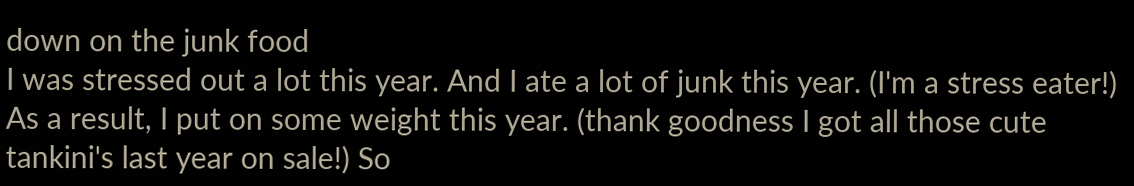down on the junk food
I was stressed out a lot this year. And I ate a lot of junk this year. (I'm a stress eater!) As a result, I put on some weight this year. (thank goodness I got all those cute tankini's last year on sale!) So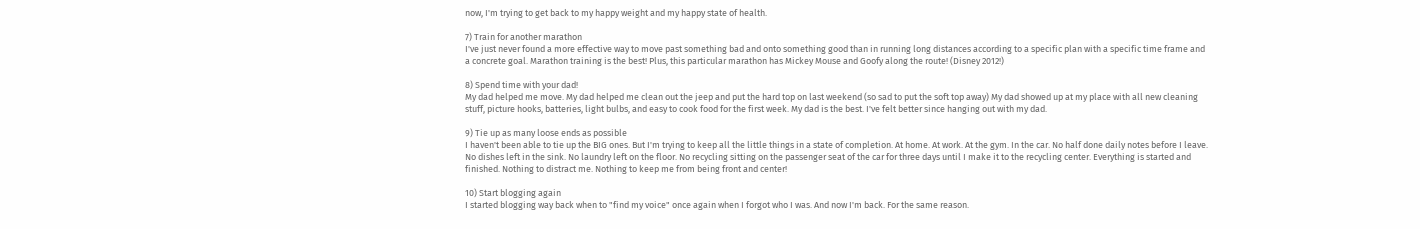now, I'm trying to get back to my happy weight and my happy state of health.

7) Train for another marathon
I've just never found a more effective way to move past something bad and onto something good than in running long distances according to a specific plan with a specific time frame and a concrete goal. Marathon training is the best! Plus, this particular marathon has Mickey Mouse and Goofy along the route! (Disney 2012!)

8) Spend time with your dad!
My dad helped me move. My dad helped me clean out the jeep and put the hard top on last weekend (so sad to put the soft top away) My dad showed up at my place with all new cleaning stuff, picture hooks, batteries, light bulbs, and easy to cook food for the first week. My dad is the best. I've felt better since hanging out with my dad.

9) Tie up as many loose ends as possible
I haven't been able to tie up the BIG ones. But I'm trying to keep all the little things in a state of completion. At home. At work. At the gym. In the car. No half done daily notes before I leave. No dishes left in the sink. No laundry left on the floor. No recycling sitting on the passenger seat of the car for three days until I make it to the recycling center. Everything is started and finished. Nothing to distract me. Nothing to keep me from being front and center!

10) Start blogging again
I started blogging way back when to "find my voice" once again when I forgot who I was. And now I'm back. For the same reason.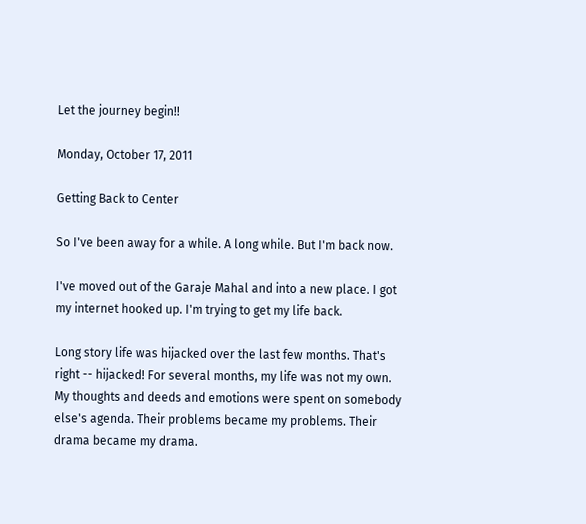Let the journey begin!!

Monday, October 17, 2011

Getting Back to Center

So I've been away for a while. A long while. But I'm back now.

I've moved out of the Garaje Mahal and into a new place. I got my internet hooked up. I'm trying to get my life back.

Long story life was hijacked over the last few months. That's right -- hijacked! For several months, my life was not my own. My thoughts and deeds and emotions were spent on somebody else's agenda. Their problems became my problems. Their drama became my drama.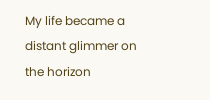My life became a distant glimmer on the horizon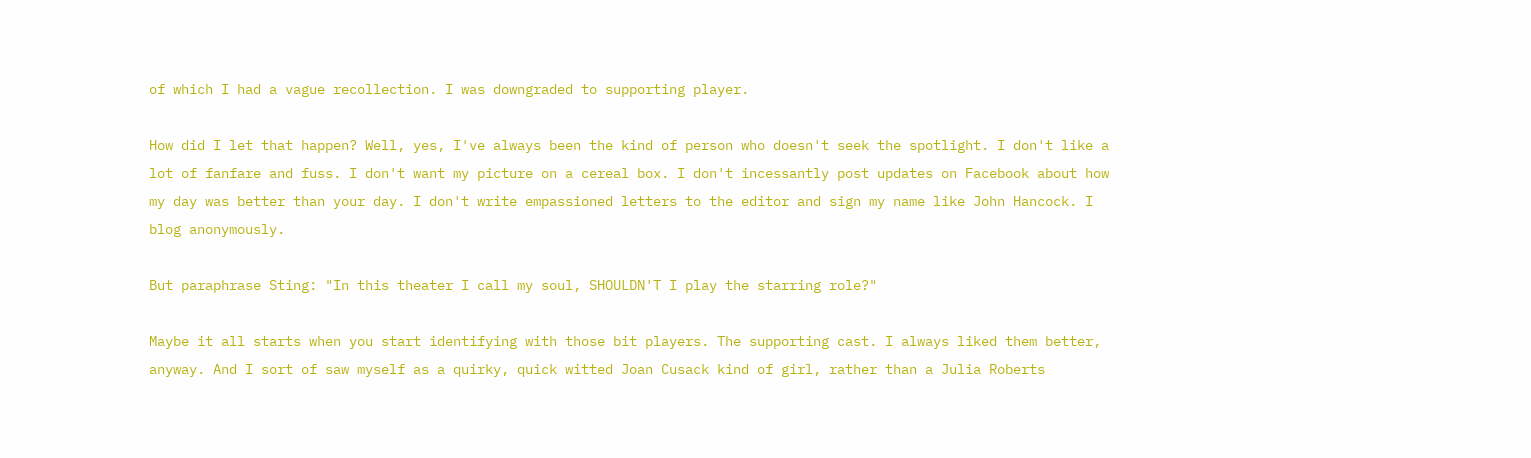of which I had a vague recollection. I was downgraded to supporting player.

How did I let that happen? Well, yes, I've always been the kind of person who doesn't seek the spotlight. I don't like a lot of fanfare and fuss. I don't want my picture on a cereal box. I don't incessantly post updates on Facebook about how my day was better than your day. I don't write empassioned letters to the editor and sign my name like John Hancock. I blog anonymously.

But paraphrase Sting: "In this theater I call my soul, SHOULDN'T I play the starring role?"

Maybe it all starts when you start identifying with those bit players. The supporting cast. I always liked them better, anyway. And I sort of saw myself as a quirky, quick witted Joan Cusack kind of girl, rather than a Julia Roberts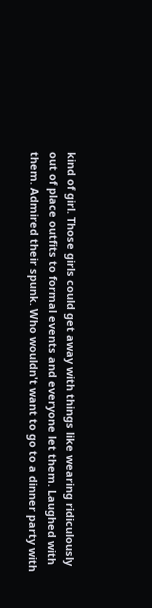kind of girl. Those girls could get away with things like wearing ridiculously out of place outfits to formal events and everyone let them. Laughed with them. Admired their spunk. Who wouldn't want to go to a dinner party with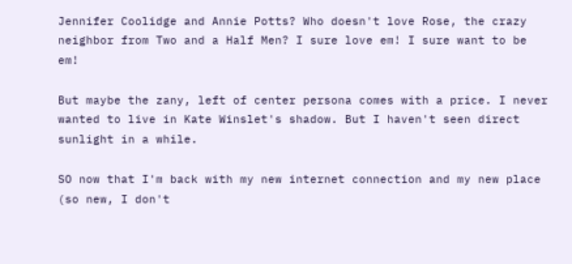Jennifer Coolidge and Annie Potts? Who doesn't love Rose, the crazy neighbor from Two and a Half Men? I sure love em! I sure want to be em!

But maybe the zany, left of center persona comes with a price. I never wanted to live in Kate Winslet's shadow. But I haven't seen direct sunlight in a while.

SO now that I'm back with my new internet connection and my new place (so new, I don't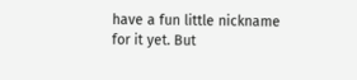have a fun little nickname for it yet. But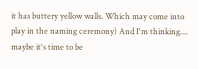it has buttery yellow walls. Which may come into play in the naming ceremony) And I'm thinking.... maybe it's time to be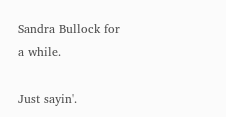Sandra Bullock for a while.

Just sayin'.